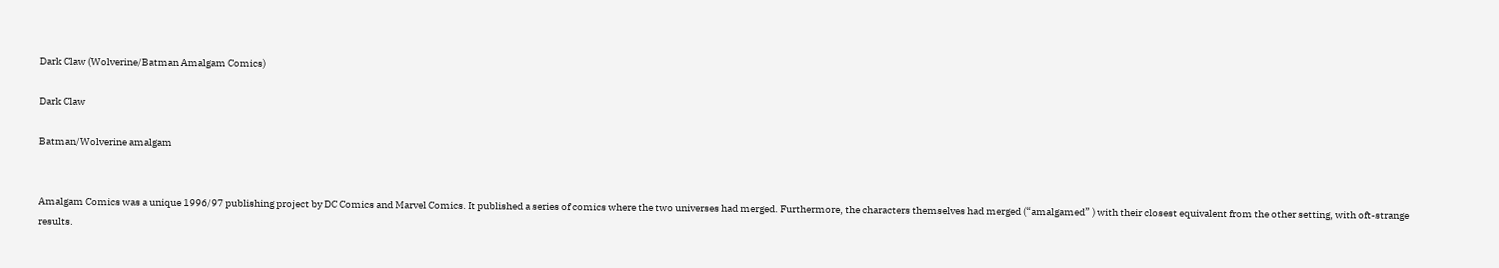Dark Claw (Wolverine/Batman Amalgam Comics)

Dark Claw

Batman/Wolverine amalgam


Amalgam Comics was a unique 1996/97 publishing project by DC Comics and Marvel Comics. It published a series of comics where the two universes had merged. Furthermore, the characters themselves had merged (“amalgamed” ) with their closest equivalent from the other setting, with oft-strange results.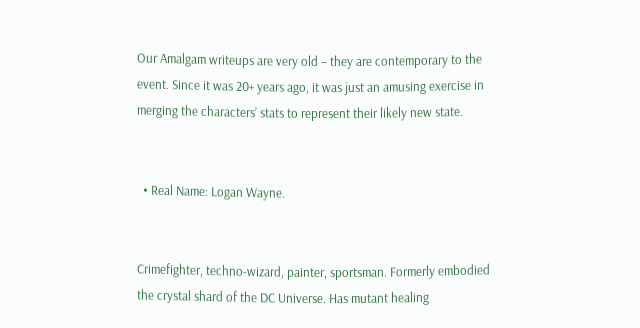Our Amalgam writeups are very old – they are contemporary to the event. Since it was 20+ years ago, it was just an amusing exercise in merging the characters’ stats to represent their likely new state.


  • Real Name: Logan Wayne.


Crimefighter, techno-wizard, painter, sportsman. Formerly embodied the crystal shard of the DC Universe. Has mutant healing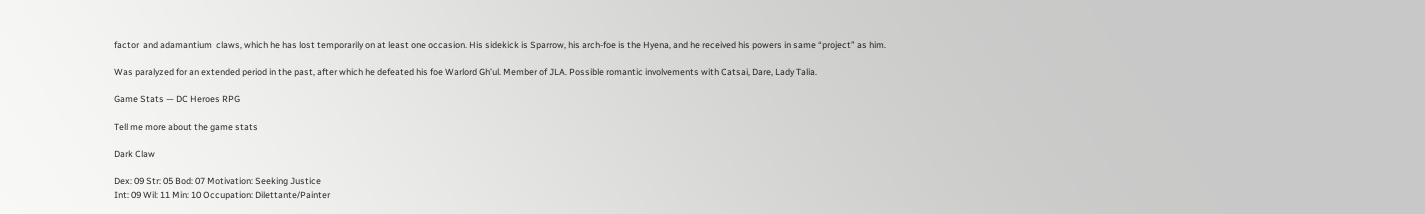factor  and adamantium  claws, which he has lost temporarily on at least one occasion. His sidekick is Sparrow, his arch-foe is the Hyena, and he received his powers in same “project” as him.

Was paralyzed for an extended period in the past, after which he defeated his foe Warlord Gh’ul. Member of JLA. Possible romantic involvements with Catsai, Dare, Lady Talia.

Game Stats — DC Heroes RPG

Tell me more about the game stats

Dark Claw

Dex: 09 Str: 05 Bod: 07 Motivation: Seeking Justice
Int: 09 Wil: 11 Min: 10 Occupation: Dilettante/Painter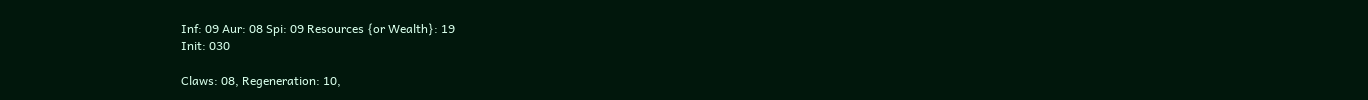Inf: 09 Aur: 08 Spi: 09 Resources {or Wealth}: 19
Init: 030

Claws: 08, Regeneration: 10,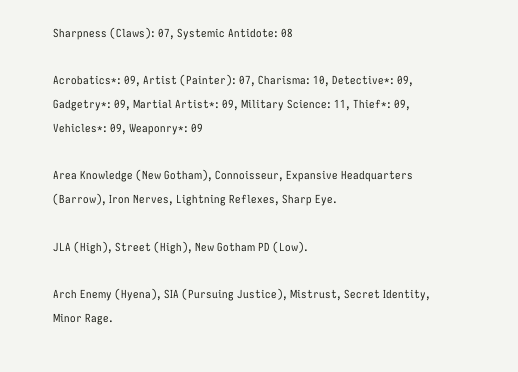Sharpness (Claws): 07, Systemic Antidote: 08

Acrobatics*: 09, Artist (Painter): 07, Charisma: 10, Detective*: 09, Gadgetry*: 09, Martial Artist*: 09, Military Science: 11, Thief*: 09, Vehicles*: 09, Weaponry*: 09

Area Knowledge (New Gotham), Connoisseur, Expansive Headquarters (Barrow), Iron Nerves, Lightning Reflexes, Sharp Eye.

JLA (High), Street (High), New Gotham PD (Low).

Arch Enemy (Hyena), SIA (Pursuing Justice), Mistrust, Secret Identity, Minor Rage.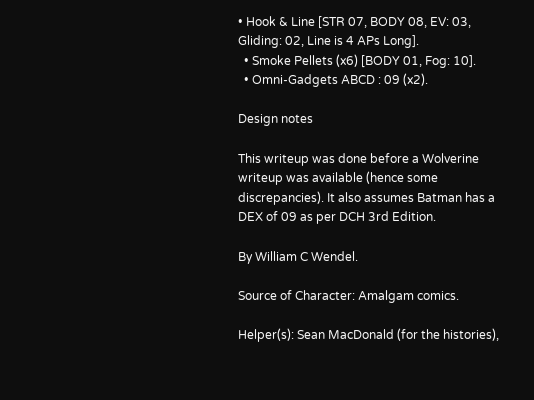• Hook & Line [STR 07, BODY 08, EV: 03, Gliding: 02, Line is 4 APs Long].
  • Smoke Pellets (x6) [BODY 01, Fog: 10].
  • Omni-Gadgets ABCD : 09 (x2).

Design notes

This writeup was done before a Wolverine writeup was available (hence some discrepancies). It also assumes Batman has a DEX of 09 as per DCH 3rd Edition.

By William C Wendel.

Source of Character: Amalgam comics.

Helper(s): Sean MacDonald (for the histories),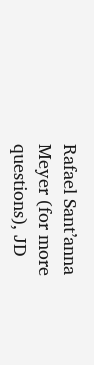Rafael Sant’anna Meyer (for more questions), JD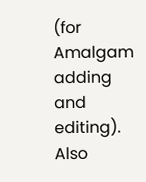(for Amalgam adding and editing). Also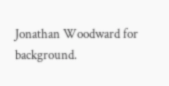Jonathan Woodward for background.